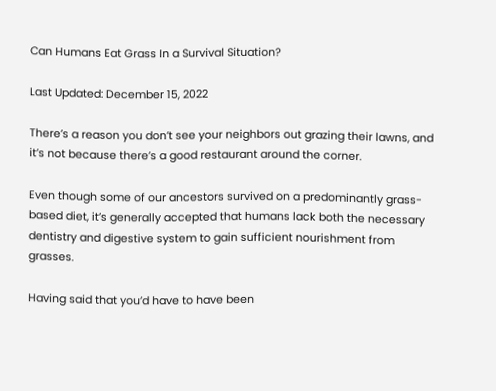Can Humans Eat Grass In a Survival Situation?

Last Updated: December 15, 2022

There’s a reason you don’t see your neighbors out grazing their lawns, and it’s not because there’s a good restaurant around the corner.

Even though some of our ancestors survived on a predominantly grass-based diet, it’s generally accepted that humans lack both the necessary dentistry and digestive system to gain sufficient nourishment from grasses.

Having said that you’d have to have been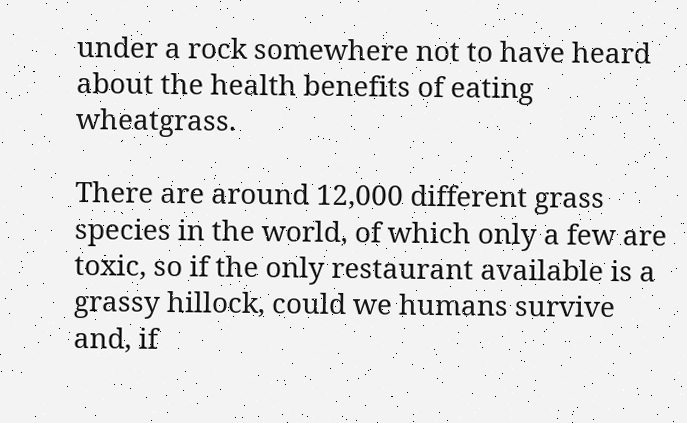under a rock somewhere not to have heard about the health benefits of eating wheatgrass.

There are around 12,000 different grass species in the world, of which only a few are toxic, so if the only restaurant available is a grassy hillock, could we humans survive and, if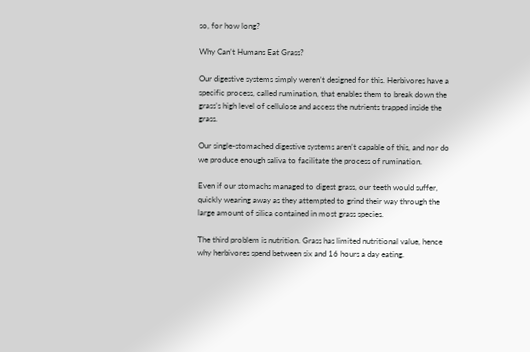so, for how long?

Why Can’t Humans Eat Grass?

Our digestive systems simply weren’t designed for this. Herbivores have a specific process, called rumination, that enables them to break down the grass’s high level of cellulose and access the nutrients trapped inside the grass.

Our single-stomached digestive systems aren’t capable of this, and nor do we produce enough saliva to facilitate the process of rumination.

Even if our stomachs managed to digest grass, our teeth would suffer, quickly wearing away as they attempted to grind their way through the large amount of silica contained in most grass species.

The third problem is nutrition. Grass has limited nutritional value, hence why herbivores spend between six and 16 hours a day eating.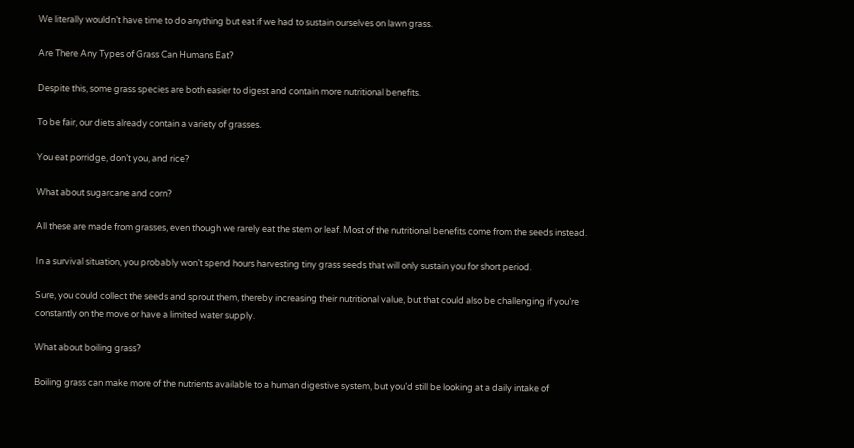We literally wouldn’t have time to do anything but eat if we had to sustain ourselves on lawn grass.

Are There Any Types of Grass Can Humans Eat?

Despite this, some grass species are both easier to digest and contain more nutritional benefits.

To be fair, our diets already contain a variety of grasses.

You eat porridge, don’t you, and rice?

What about sugarcane and corn?

All these are made from grasses, even though we rarely eat the stem or leaf. Most of the nutritional benefits come from the seeds instead.

In a survival situation, you probably won’t spend hours harvesting tiny grass seeds that will only sustain you for short period.

Sure, you could collect the seeds and sprout them, thereby increasing their nutritional value, but that could also be challenging if you’re constantly on the move or have a limited water supply.

What about boiling grass?

Boiling grass can make more of the nutrients available to a human digestive system, but you’d still be looking at a daily intake of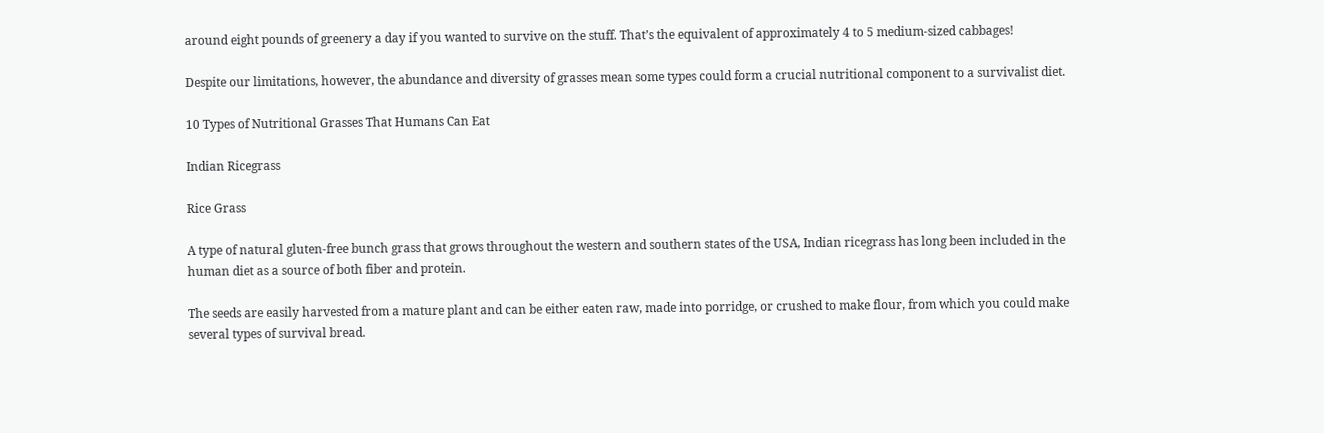around eight pounds of greenery a day if you wanted to survive on the stuff. That’s the equivalent of approximately 4 to 5 medium-sized cabbages!

Despite our limitations, however, the abundance and diversity of grasses mean some types could form a crucial nutritional component to a survivalist diet.

10 Types of Nutritional Grasses That Humans Can Eat

Indian Ricegrass

Rice Grass

A type of natural gluten-free bunch grass that grows throughout the western and southern states of the USA, Indian ricegrass has long been included in the human diet as a source of both fiber and protein.

The seeds are easily harvested from a mature plant and can be either eaten raw, made into porridge, or crushed to make flour, from which you could make several types of survival bread.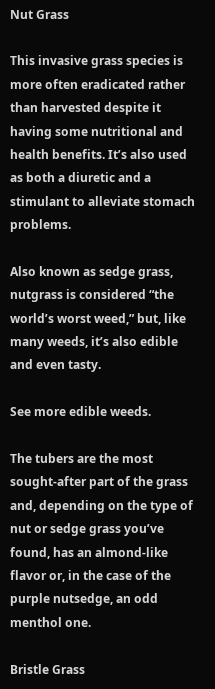Nut Grass

This invasive grass species is more often eradicated rather than harvested despite it having some nutritional and health benefits. It’s also used as both a diuretic and a stimulant to alleviate stomach problems.

Also known as sedge grass, nutgrass is considered “the world’s worst weed,” but, like many weeds, it’s also edible and even tasty.

See more edible weeds.

The tubers are the most sought-after part of the grass and, depending on the type of nut or sedge grass you’ve found, has an almond-like flavor or, in the case of the purple nutsedge, an odd menthol one.

Bristle Grass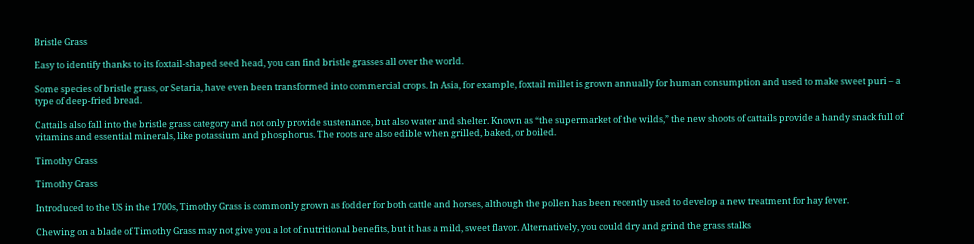Bristle Grass

Easy to identify thanks to its foxtail-shaped seed head, you can find bristle grasses all over the world.

Some species of bristle grass, or Setaria, have even been transformed into commercial crops. In Asia, for example, foxtail millet is grown annually for human consumption and used to make sweet puri – a type of deep-fried bread.

Cattails also fall into the bristle grass category and not only provide sustenance, but also water and shelter. Known as “the supermarket of the wilds,” the new shoots of cattails provide a handy snack full of vitamins and essential minerals, like potassium and phosphorus. The roots are also edible when grilled, baked, or boiled.

Timothy Grass

Timothy Grass

Introduced to the US in the 1700s, Timothy Grass is commonly grown as fodder for both cattle and horses, although the pollen has been recently used to develop a new treatment for hay fever.

Chewing on a blade of Timothy Grass may not give you a lot of nutritional benefits, but it has a mild, sweet flavor. Alternatively, you could dry and grind the grass stalks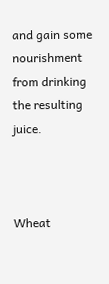and gain some nourishment from drinking the resulting juice.



Wheat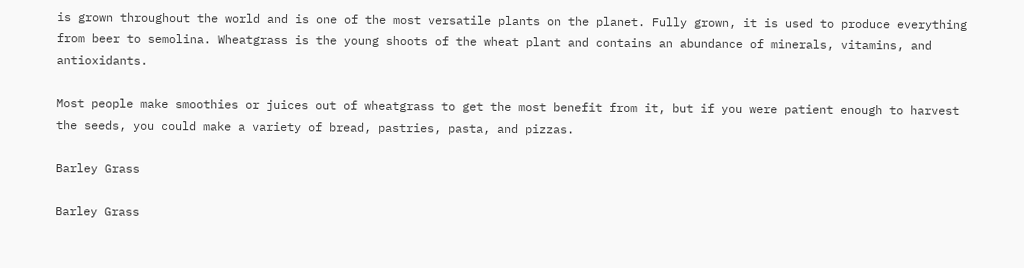is grown throughout the world and is one of the most versatile plants on the planet. Fully grown, it is used to produce everything from beer to semolina. Wheatgrass is the young shoots of the wheat plant and contains an abundance of minerals, vitamins, and antioxidants.

Most people make smoothies or juices out of wheatgrass to get the most benefit from it, but if you were patient enough to harvest the seeds, you could make a variety of bread, pastries, pasta, and pizzas.

Barley Grass

Barley Grass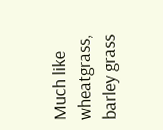Much like wheatgrass, barley grass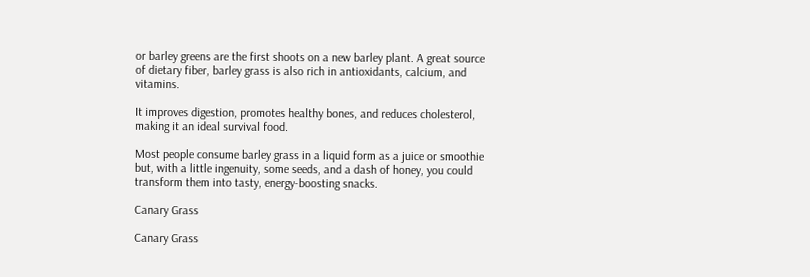or barley greens are the first shoots on a new barley plant. A great source of dietary fiber, barley grass is also rich in antioxidants, calcium, and vitamins.

It improves digestion, promotes healthy bones, and reduces cholesterol, making it an ideal survival food.

Most people consume barley grass in a liquid form as a juice or smoothie but, with a little ingenuity, some seeds, and a dash of honey, you could transform them into tasty, energy-boosting snacks.

Canary Grass

Canary Grass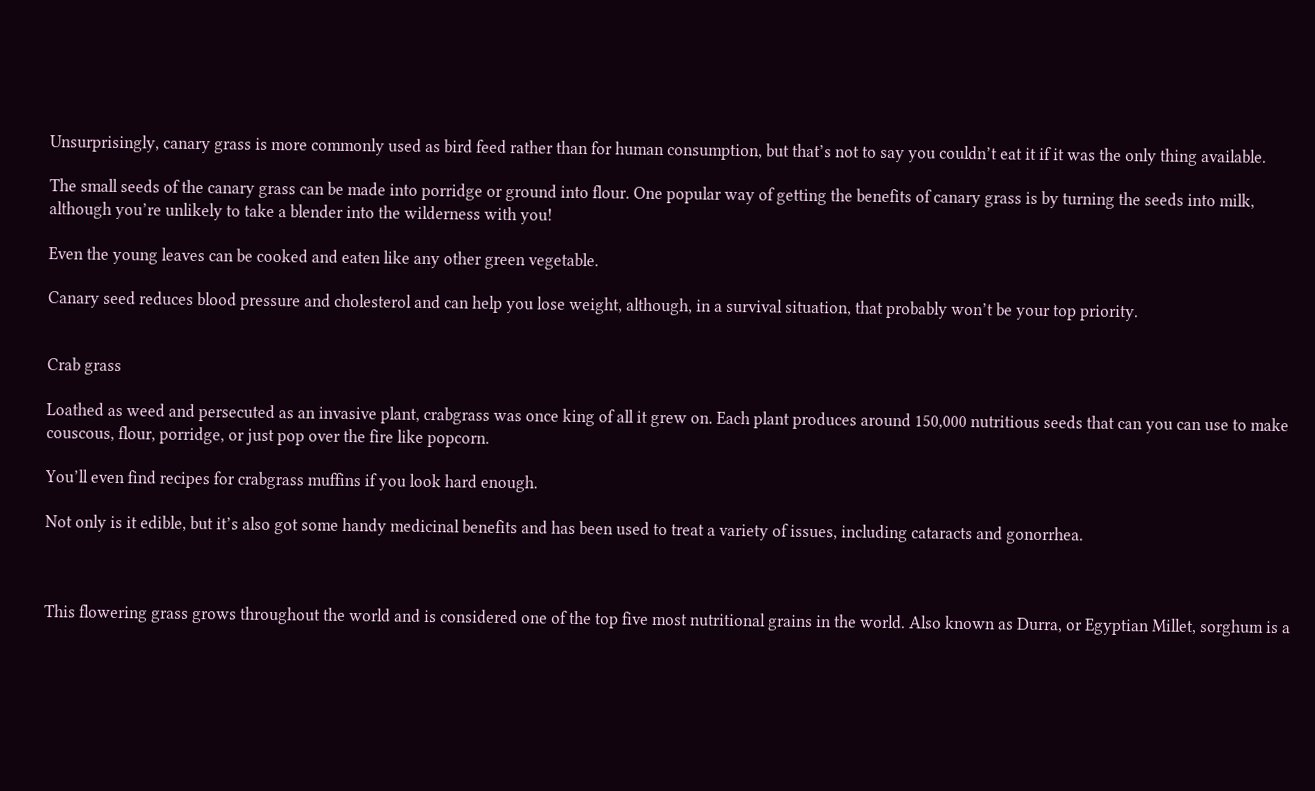Unsurprisingly, canary grass is more commonly used as bird feed rather than for human consumption, but that’s not to say you couldn’t eat it if it was the only thing available.

The small seeds of the canary grass can be made into porridge or ground into flour. One popular way of getting the benefits of canary grass is by turning the seeds into milk, although you’re unlikely to take a blender into the wilderness with you!

Even the young leaves can be cooked and eaten like any other green vegetable.

Canary seed reduces blood pressure and cholesterol and can help you lose weight, although, in a survival situation, that probably won’t be your top priority.


Crab grass

Loathed as weed and persecuted as an invasive plant, crabgrass was once king of all it grew on. Each plant produces around 150,000 nutritious seeds that can you can use to make couscous, flour, porridge, or just pop over the fire like popcorn.

You’ll even find recipes for crabgrass muffins if you look hard enough.

Not only is it edible, but it’s also got some handy medicinal benefits and has been used to treat a variety of issues, including cataracts and gonorrhea.



This flowering grass grows throughout the world and is considered one of the top five most nutritional grains in the world. Also known as Durra, or Egyptian Millet, sorghum is a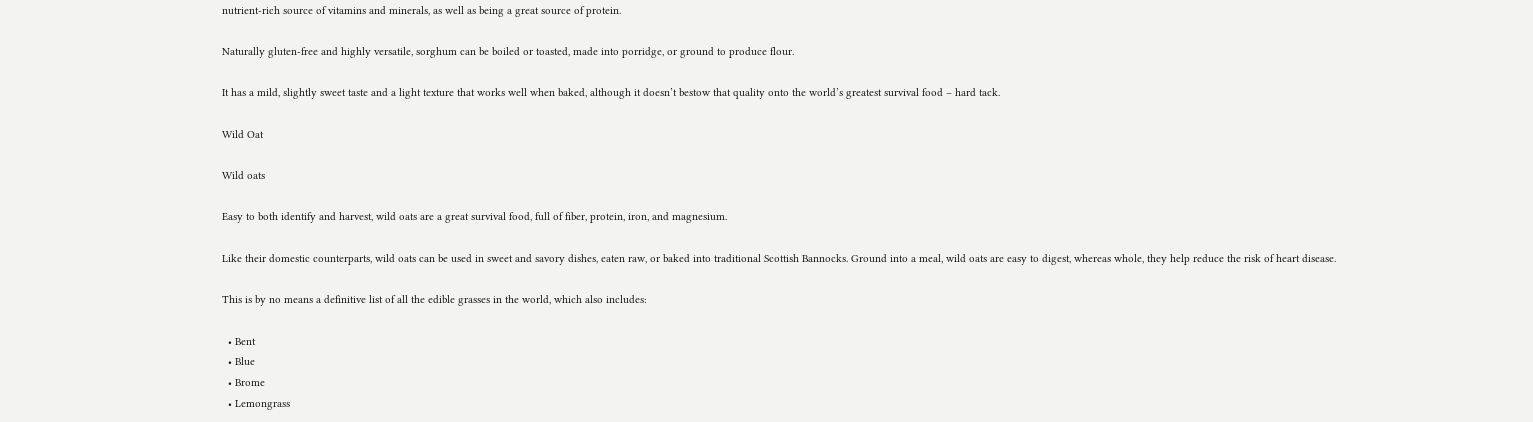nutrient-rich source of vitamins and minerals, as well as being a great source of protein.

Naturally gluten-free and highly versatile, sorghum can be boiled or toasted, made into porridge, or ground to produce flour.

It has a mild, slightly sweet taste and a light texture that works well when baked, although it doesn’t bestow that quality onto the world’s greatest survival food – hard tack.

Wild Oat

Wild oats

Easy to both identify and harvest, wild oats are a great survival food, full of fiber, protein, iron, and magnesium.

Like their domestic counterparts, wild oats can be used in sweet and savory dishes, eaten raw, or baked into traditional Scottish Bannocks. Ground into a meal, wild oats are easy to digest, whereas whole, they help reduce the risk of heart disease.

This is by no means a definitive list of all the edible grasses in the world, which also includes:

  • Bent
  • Blue
  • Brome
  • Lemongrass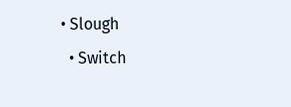• Slough
  • Switch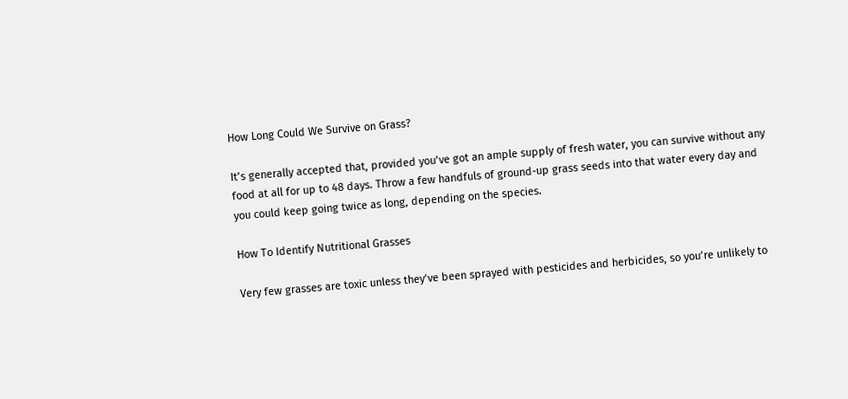How Long Could We Survive on Grass?

It’s generally accepted that, provided you’ve got an ample supply of fresh water, you can survive without any food at all for up to 48 days. Throw a few handfuls of ground-up grass seeds into that water every day and you could keep going twice as long, depending on the species.

How To Identify Nutritional Grasses

Very few grasses are toxic unless they’ve been sprayed with pesticides and herbicides, so you’re unlikely to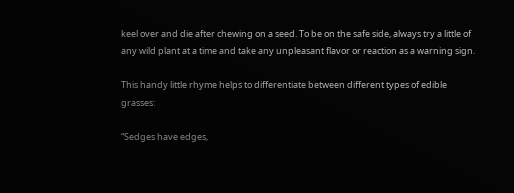keel over and die after chewing on a seed. To be on the safe side, always try a little of any wild plant at a time and take any unpleasant flavor or reaction as a warning sign.

This handy little rhyme helps to differentiate between different types of edible grasses:

“Sedges have edges,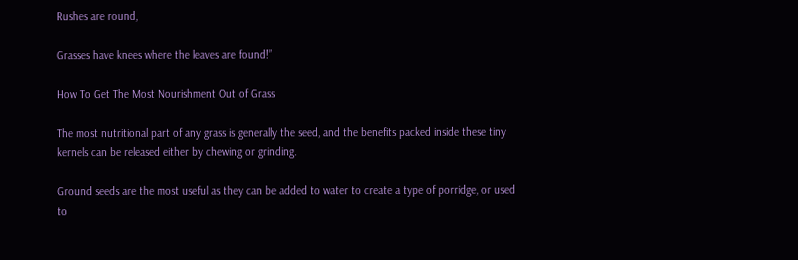Rushes are round,

Grasses have knees where the leaves are found!”

How To Get The Most Nourishment Out of Grass

The most nutritional part of any grass is generally the seed, and the benefits packed inside these tiny kernels can be released either by chewing or grinding.

Ground seeds are the most useful as they can be added to water to create a type of porridge, or used to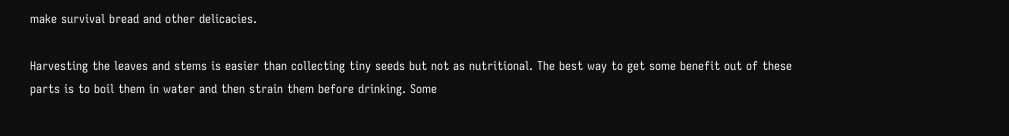make survival bread and other delicacies.

Harvesting the leaves and stems is easier than collecting tiny seeds but not as nutritional. The best way to get some benefit out of these parts is to boil them in water and then strain them before drinking. Some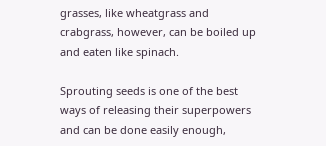grasses, like wheatgrass and crabgrass, however, can be boiled up and eaten like spinach.

Sprouting seeds is one of the best ways of releasing their superpowers and can be done easily enough,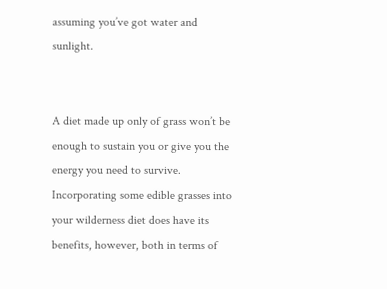assuming you’ve got water and sunlight.


A diet made up only of grass won’t be enough to sustain you or give you the energy you need to survive. Incorporating some edible grasses into your wilderness diet does have its benefits, however, both in terms of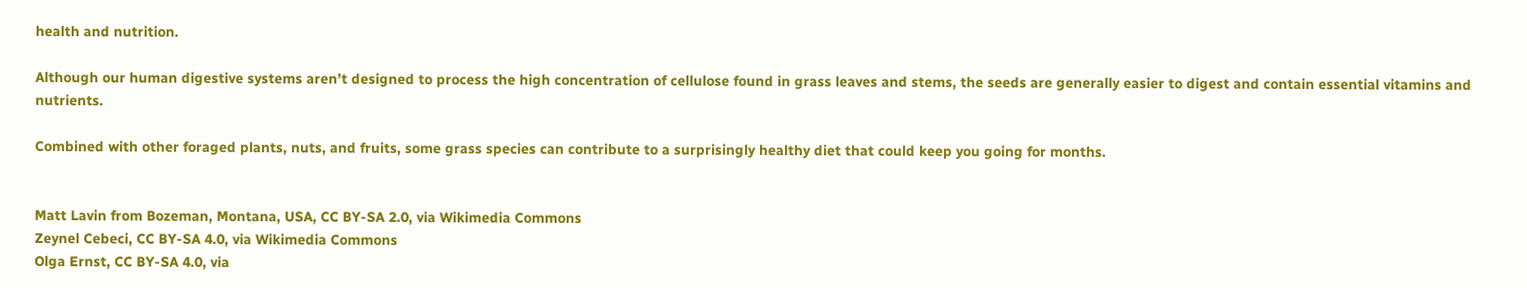health and nutrition.

Although our human digestive systems aren’t designed to process the high concentration of cellulose found in grass leaves and stems, the seeds are generally easier to digest and contain essential vitamins and nutrients.

Combined with other foraged plants, nuts, and fruits, some grass species can contribute to a surprisingly healthy diet that could keep you going for months.


Matt Lavin from Bozeman, Montana, USA, CC BY-SA 2.0, via Wikimedia Commons
Zeynel Cebeci, CC BY-SA 4.0, via Wikimedia Commons
Olga Ernst, CC BY-SA 4.0, via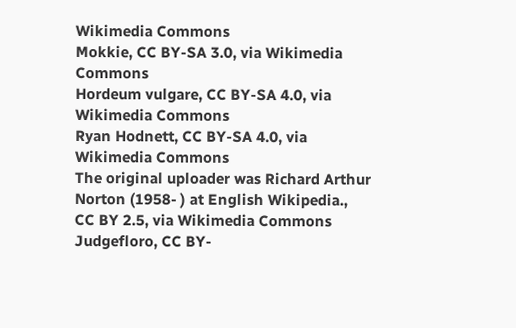Wikimedia Commons
Mokkie, CC BY-SA 3.0, via Wikimedia Commons
Hordeum vulgare, CC BY-SA 4.0, via Wikimedia Commons
Ryan Hodnett, CC BY-SA 4.0, via Wikimedia Commons
The original uploader was Richard Arthur Norton (1958- ) at English Wikipedia., CC BY 2.5, via Wikimedia Commons
Judgefloro, CC BY-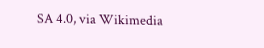SA 4.0, via Wikimedia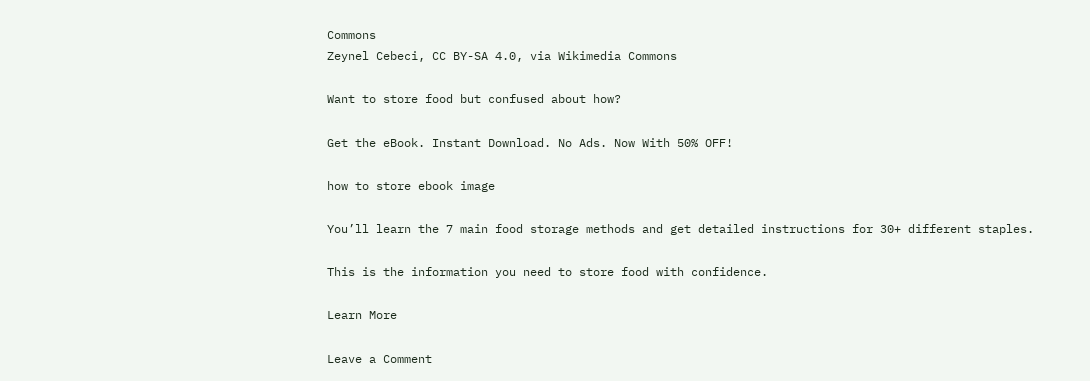Commons
Zeynel Cebeci, CC BY-SA 4.0, via Wikimedia Commons

Want to store food but confused about how?

Get the eBook. Instant Download. No Ads. Now With 50% OFF!

how to store ebook image

You’ll learn the 7 main food storage methods and get detailed instructions for 30+ different staples.

This is the information you need to store food with confidence.

Learn More

Leave a Comment